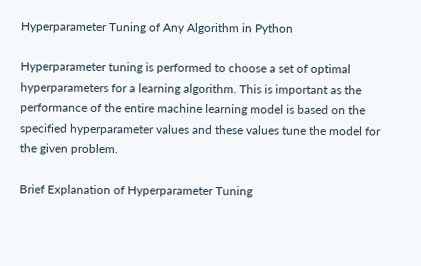Hyperparameter Tuning of Any Algorithm in Python

Hyperparameter tuning is performed to choose a set of optimal hyperparameters for a learning algorithm. This is important as the performance of the entire machine learning model is based on the specified hyperparameter values and these values tune the model for the given problem.

Brief Explanation of Hyperparameter Tuning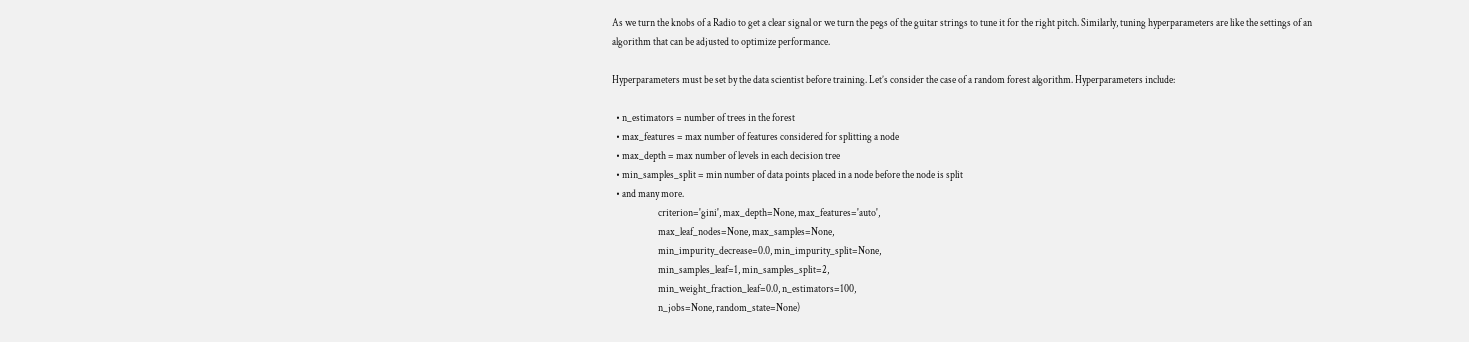As we turn the knobs of a Radio to get a clear signal or we turn the pegs of the guitar strings to tune it for the right pitch. Similarly, tuning hyperparameters are like the settings of an algorithm that can be adjusted to optimize performance.

Hyperparameters must be set by the data scientist before training. Let’s consider the case of a random forest algorithm. Hyperparameters include:

  • n_estimators = number of trees in the forest
  • max_features = max number of features considered for splitting a node
  • max_depth = max number of levels in each decision tree
  • min_samples_split = min number of data points placed in a node before the node is split
  • and many more.
                       criterion='gini', max_depth=None, max_features='auto',
                       max_leaf_nodes=None, max_samples=None,
                       min_impurity_decrease=0.0, min_impurity_split=None,
                       min_samples_leaf=1, min_samples_split=2,
                       min_weight_fraction_leaf=0.0, n_estimators=100,
                       n_jobs=None, random_state=None)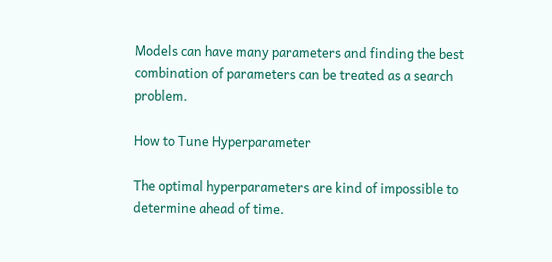Models can have many parameters and finding the best combination of parameters can be treated as a search problem.

How to Tune Hyperparameter

The optimal hyperparameters are kind of impossible to determine ahead of time.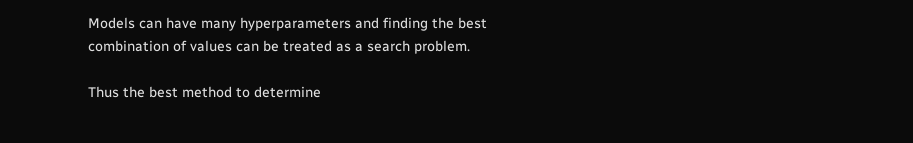Models can have many hyperparameters and finding the best combination of values can be treated as a search problem.

Thus the best method to determine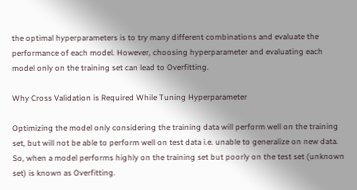the optimal hyperparameters is to try many different combinations and evaluate the performance of each model. However, choosing hyperparameter and evaluating each model only on the training set can lead to Overfitting.

Why Cross Validation is Required While Tuning Hyperparameter

Optimizing the model only considering the training data will perform well on the training set, but will not be able to perform well on test data i.e. unable to generalize on new data. So, when a model performs highly on the training set but poorly on the test set (unknown set) is known as Overfitting.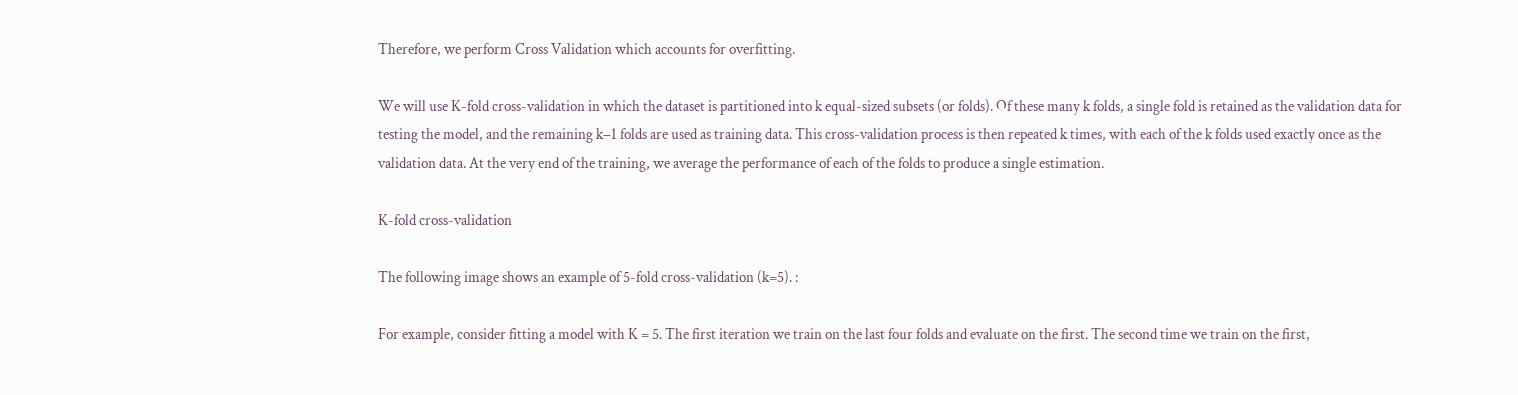Therefore, we perform Cross Validation which accounts for overfitting.

We will use K-fold cross-validation in which the dataset is partitioned into k equal-sized subsets (or folds). Of these many k folds, a single fold is retained as the validation data for testing the model, and the remaining k−1 folds are used as training data. This cross-validation process is then repeated k times, with each of the k folds used exactly once as the validation data. At the very end of the training, we average the performance of each of the folds to produce a single estimation.

K-fold cross-validation

The following image shows an example of 5-fold cross-validation (k=5). :

For example, consider fitting a model with K = 5. The first iteration we train on the last four folds and evaluate on the first. The second time we train on the first,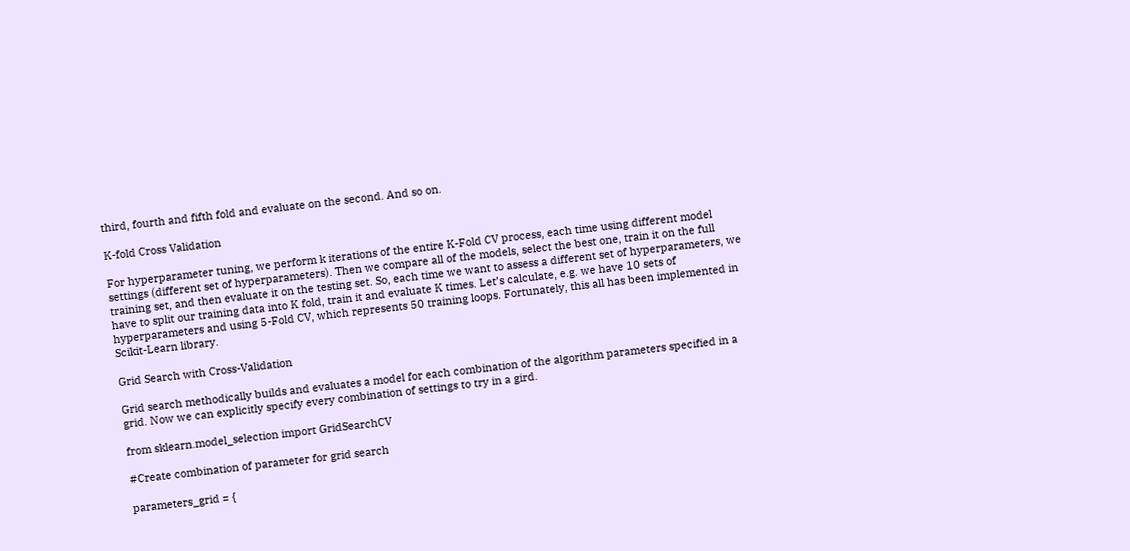third, fourth and fifth fold and evaluate on the second. And so on.

K-fold Cross Validation

For hyperparameter tuning, we perform k iterations of the entire K-Fold CV process, each time using different model settings (different set of hyperparameters). Then we compare all of the models, select the best one, train it on the full training set, and then evaluate it on the testing set. So, each time we want to assess a different set of hyperparameters, we have to split our training data into K fold, train it and evaluate K times. Let’s calculate, e.g. we have 10 sets of hyperparameters and using 5-Fold CV, which represents 50 training loops. Fortunately, this all has been implemented in Scikit-Learn library.

Grid Search with Cross-Validation

Grid search methodically builds and evaluates a model for each combination of the algorithm parameters specified in a grid. Now we can explicitly specify every combination of settings to try in a gird.

from sklearn.model_selection import GridSearchCV

#Create combination of parameter for grid search

parameters_grid = {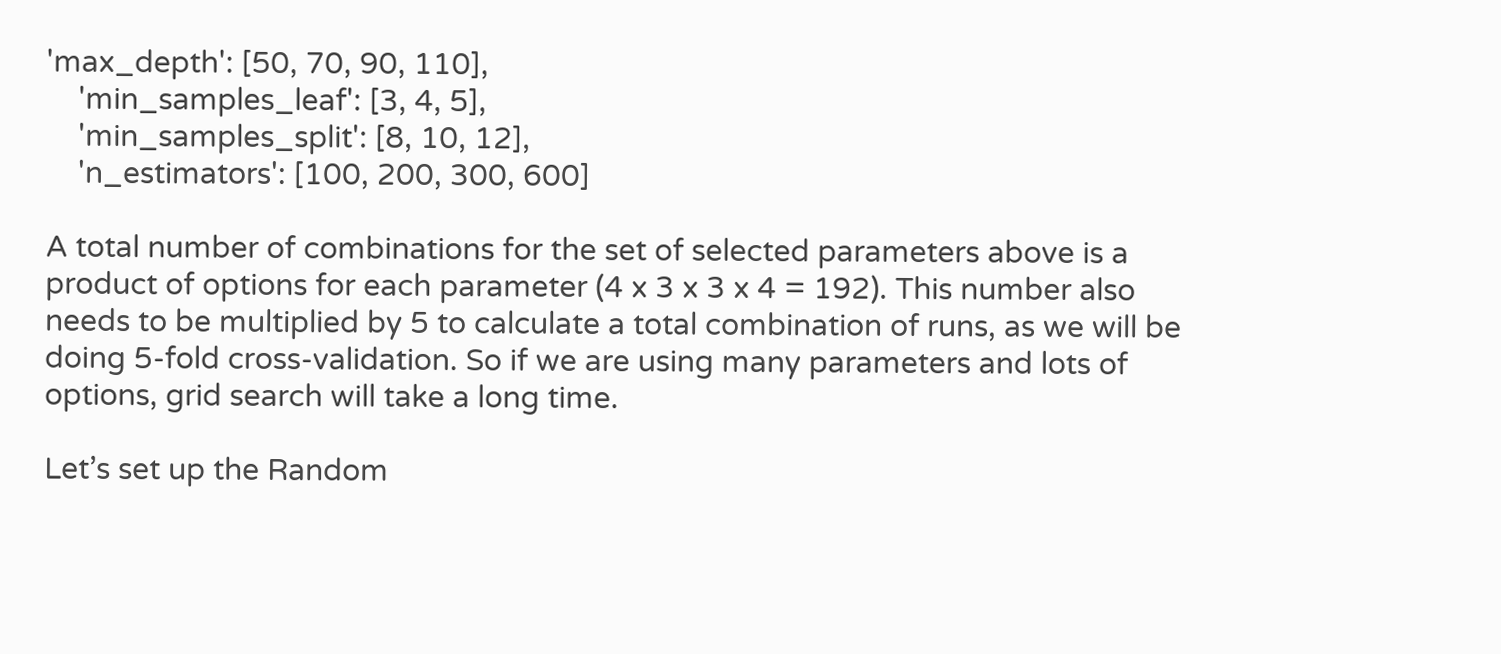'max_depth': [50, 70, 90, 110],
    'min_samples_leaf': [3, 4, 5],
    'min_samples_split': [8, 10, 12],
    'n_estimators': [100, 200, 300, 600]

A total number of combinations for the set of selected parameters above is a product of options for each parameter (4 x 3 x 3 x 4 = 192). This number also needs to be multiplied by 5 to calculate a total combination of runs, as we will be doing 5-fold cross-validation. So if we are using many parameters and lots of options, grid search will take a long time.

Let’s set up the Random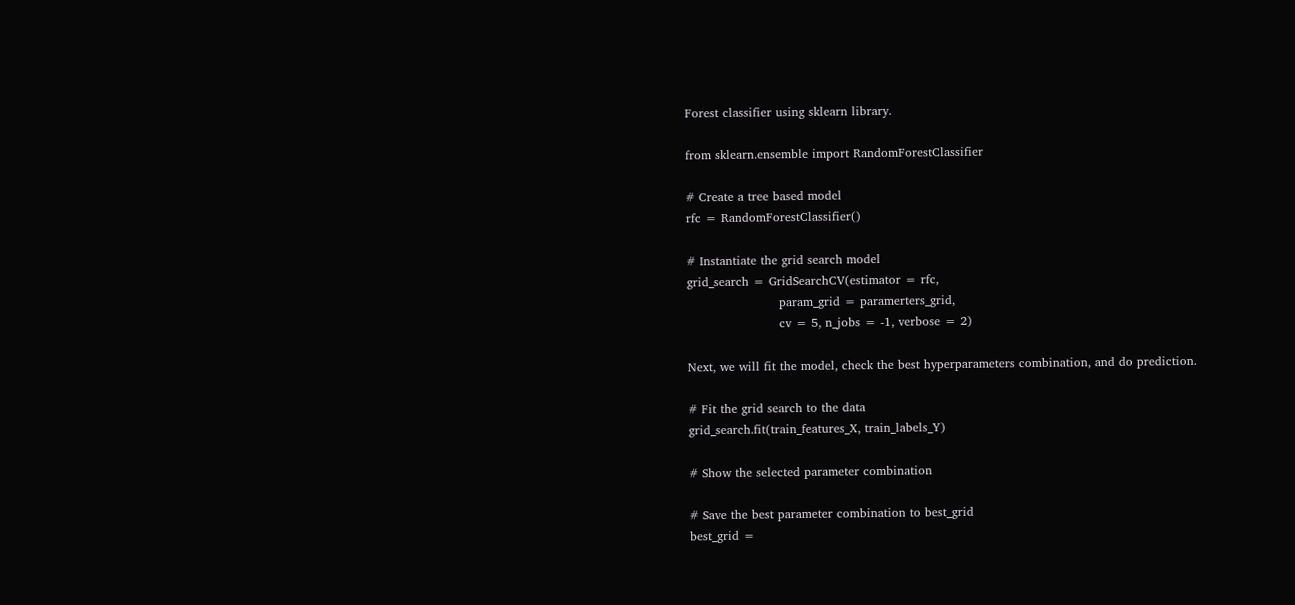Forest classifier using sklearn library.

from sklearn.ensemble import RandomForestClassifier

# Create a tree based model
rfc = RandomForestClassifier()

# Instantiate the grid search model
grid_search = GridSearchCV(estimator = rfc,
                       param_grid = paramerters_grid,
                       cv = 5, n_jobs = -1, verbose = 2)

Next, we will fit the model, check the best hyperparameters combination, and do prediction.

# Fit the grid search to the data
grid_search.fit(train_features_X, train_labels_Y)

# Show the selected parameter combination

# Save the best parameter combination to best_grid
best_grid =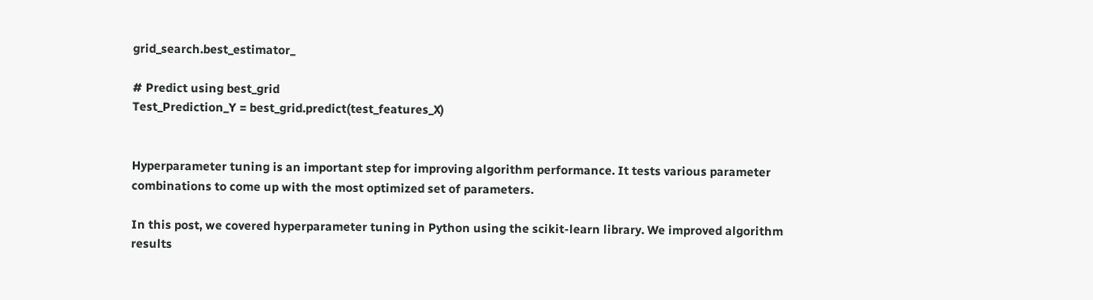grid_search.best_estimator_

# Predict using best_grid
Test_Prediction_Y = best_grid.predict(test_features_X)


Hyperparameter tuning is an important step for improving algorithm performance. It tests various parameter combinations to come up with the most optimized set of parameters.

In this post, we covered hyperparameter tuning in Python using the scikit-learn library. We improved algorithm results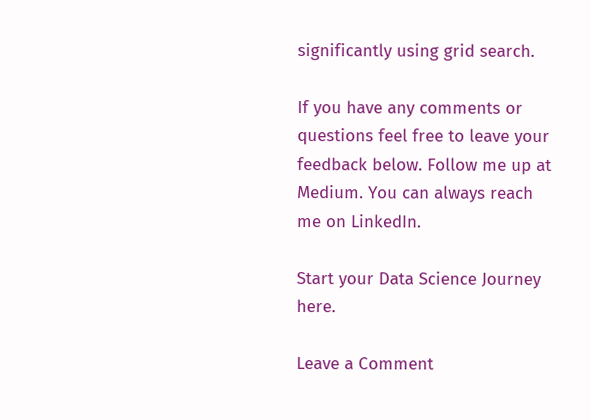significantly using grid search.

If you have any comments or questions feel free to leave your feedback below. Follow me up at Medium. You can always reach me on LinkedIn.

Start your Data Science Journey here.

Leave a Comment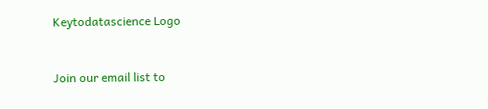Keytodatascience Logo



Join our email list to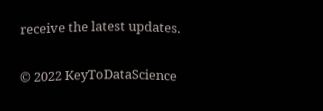receive the latest updates.

© 2022 KeyToDataScience